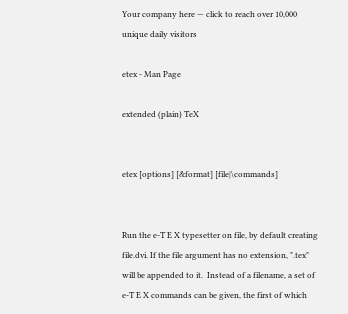Your company here — click to reach over 10,000 unique daily visitors

etex - Man Page

extended (plain) TeX


etex [options] [&format] [file|\commands]


Run the e-T E X typesetter on file, by default creating file.dvi. If the file argument has no extension, ".tex" will be appended to it.  Instead of a filename, a set of e-T E X commands can be given, the first of which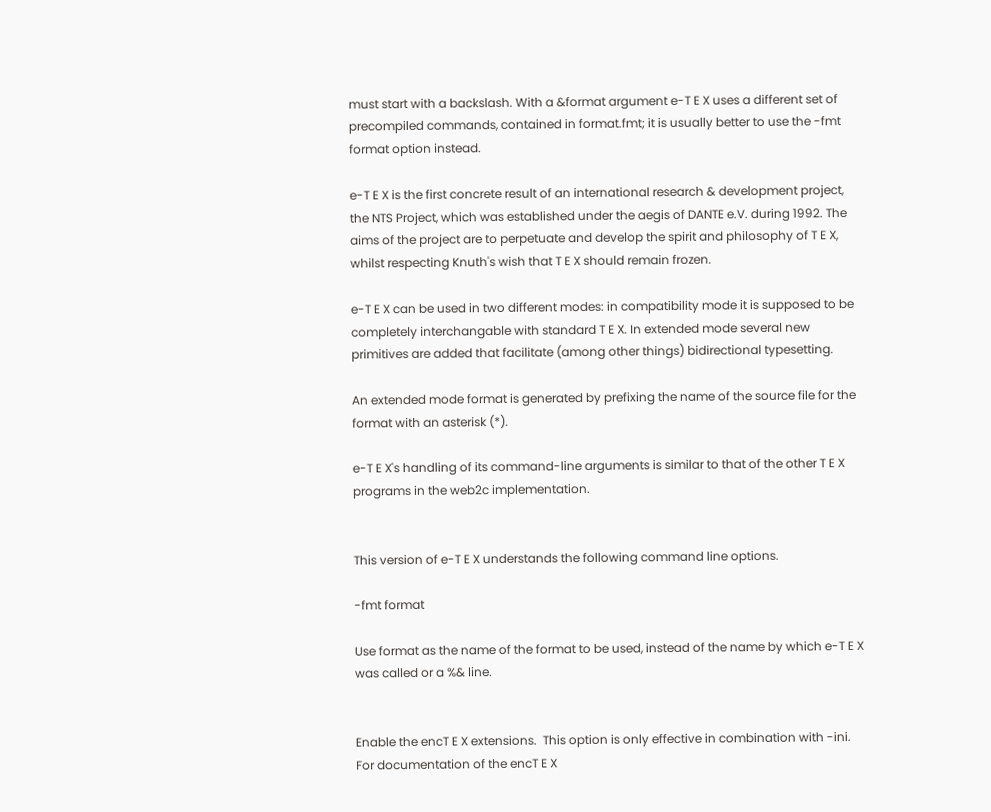must start with a backslash. With a &format argument e-T E X uses a different set of precompiled commands, contained in format.fmt; it is usually better to use the -fmt format option instead.

e-T E X is the first concrete result of an international research & development project, the NTS Project, which was established under the aegis of DANTE e.V. during 1992. The aims of the project are to perpetuate and develop the spirit and philosophy of T E X, whilst respecting Knuth's wish that T E X should remain frozen.

e-T E X can be used in two different modes: in compatibility mode it is supposed to be completely interchangable with standard T E X. In extended mode several new primitives are added that facilitate (among other things) bidirectional typesetting.

An extended mode format is generated by prefixing the name of the source file for the format with an asterisk (*).

e-T E X's handling of its command-line arguments is similar to that of the other T E X programs in the web2c implementation.


This version of e-T E X understands the following command line options.

-fmt format

Use format as the name of the format to be used, instead of the name by which e-T E X was called or a %& line.


Enable the encT E X extensions.  This option is only effective in combination with -ini. For documentation of the encT E X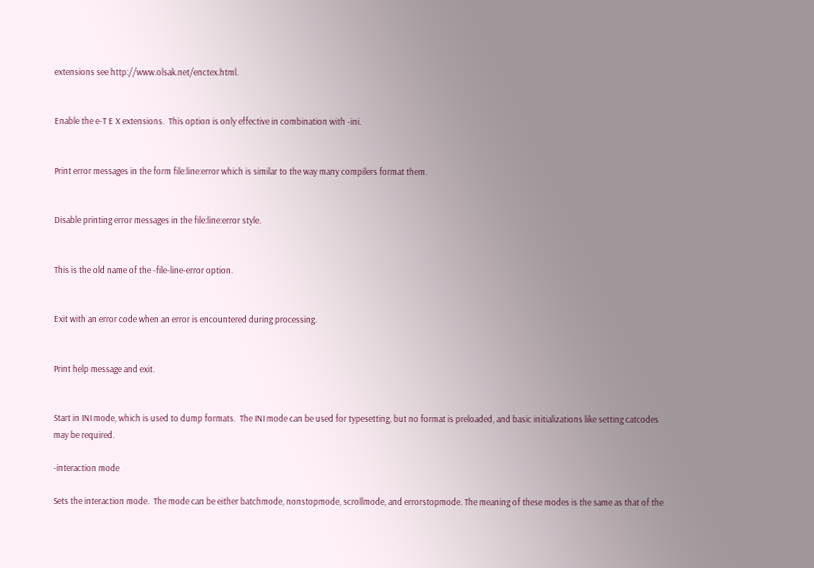extensions see http://www.olsak.net/enctex.html.


Enable the e-T E X extensions.  This option is only effective in combination with -ini.


Print error messages in the form file:line:error which is similar to the way many compilers format them.


Disable printing error messages in the file:line:error style.


This is the old name of the -file-line-error option.


Exit with an error code when an error is encountered during processing.


Print help message and exit.


Start in INI mode, which is used to dump formats.  The INI mode can be used for typesetting, but no format is preloaded, and basic initializations like setting catcodes may be required.

-interaction mode

Sets the interaction mode.  The mode can be either batchmode, nonstopmode, scrollmode, and errorstopmode. The meaning of these modes is the same as that of the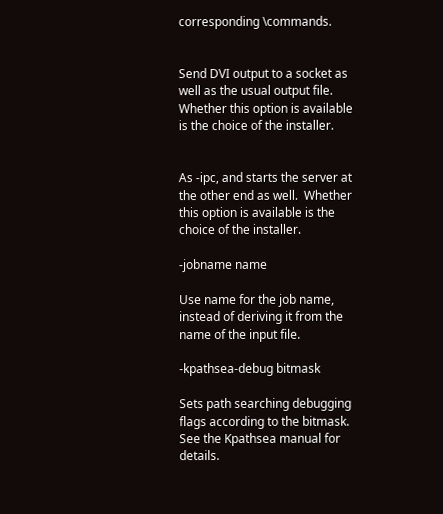corresponding \commands.


Send DVI output to a socket as well as the usual output file.  Whether this option is available is the choice of the installer.


As -ipc, and starts the server at the other end as well.  Whether this option is available is the choice of the installer.

-jobname name

Use name for the job name, instead of deriving it from the name of the input file.

-kpathsea-debug bitmask

Sets path searching debugging flags according to the bitmask.  See the Kpathsea manual for details.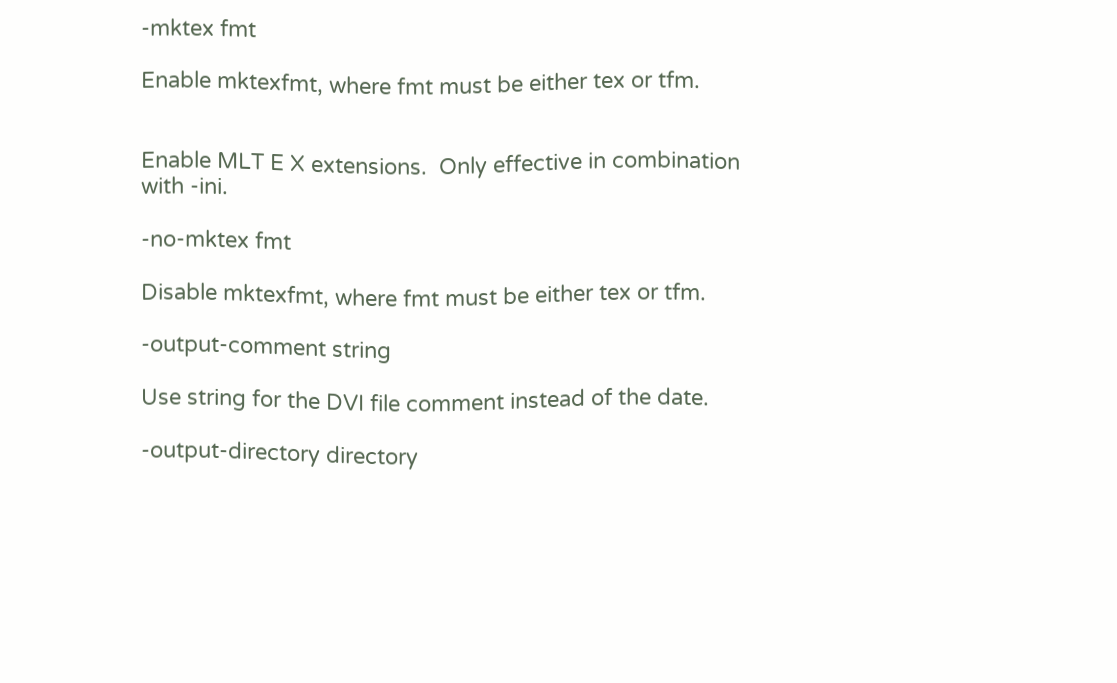-mktex fmt

Enable mktexfmt, where fmt must be either tex or tfm.


Enable MLT E X extensions.  Only effective in combination with -ini.

-no-mktex fmt

Disable mktexfmt, where fmt must be either tex or tfm.

-output-comment string

Use string for the DVI file comment instead of the date.

-output-directory directory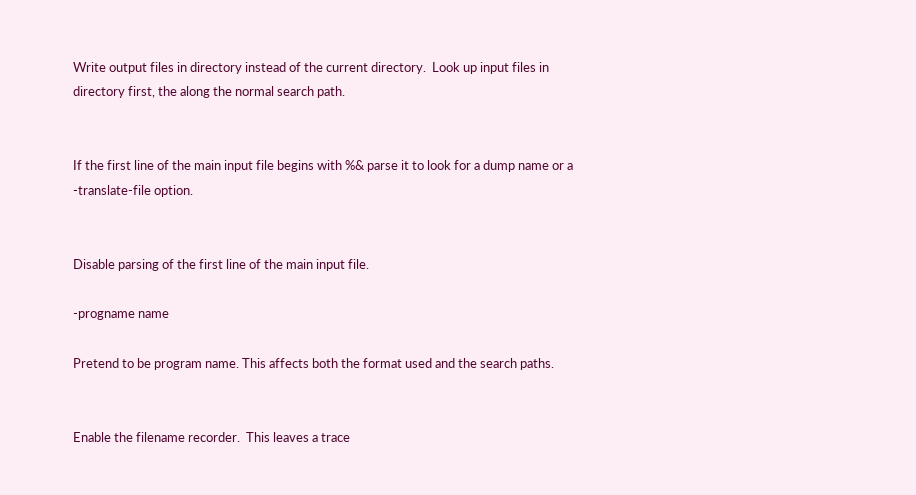Write output files in directory instead of the current directory.  Look up input files in directory first, the along the normal search path.


If the first line of the main input file begins with %& parse it to look for a dump name or a -translate-file option.


Disable parsing of the first line of the main input file.

-progname name

Pretend to be program name. This affects both the format used and the search paths.


Enable the filename recorder.  This leaves a trace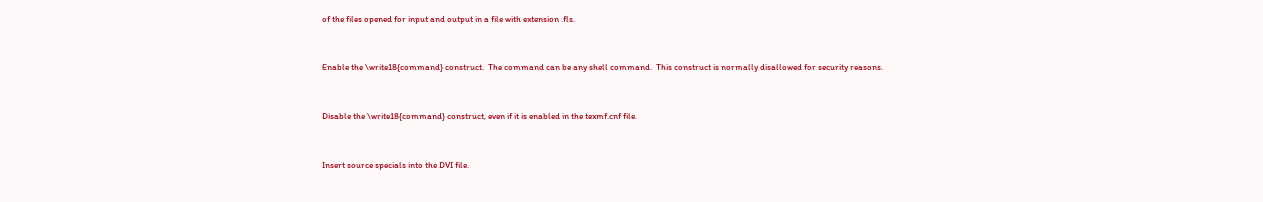of the files opened for input and output in a file with extension .fls.


Enable the \write18{command} construct.  The command can be any shell command.  This construct is normally disallowed for security reasons.


Disable the \write18{command} construct, even if it is enabled in the texmf.cnf file.


Insert source specials into the DVI file.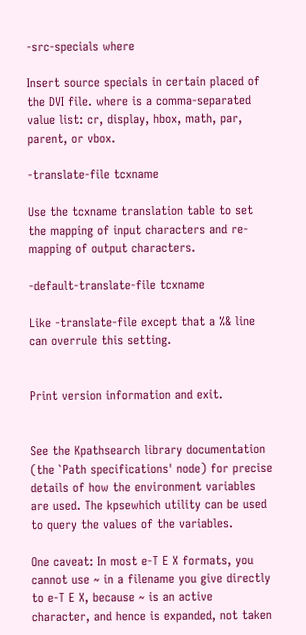-src-specials where

Insert source specials in certain placed of the DVI file. where is a comma-separated value list: cr, display, hbox, math, par, parent, or vbox.

-translate-file tcxname

Use the tcxname translation table to set the mapping of input characters and re-mapping of output characters.

-default-translate-file tcxname

Like -translate-file except that a %& line can overrule this setting.


Print version information and exit.


See the Kpathsearch library documentation (the `Path specifications' node) for precise details of how the environment variables are used. The kpsewhich utility can be used to query the values of the variables.

One caveat: In most e-T E X formats, you cannot use ~ in a filename you give directly to e-T E X, because ~ is an active character, and hence is expanded, not taken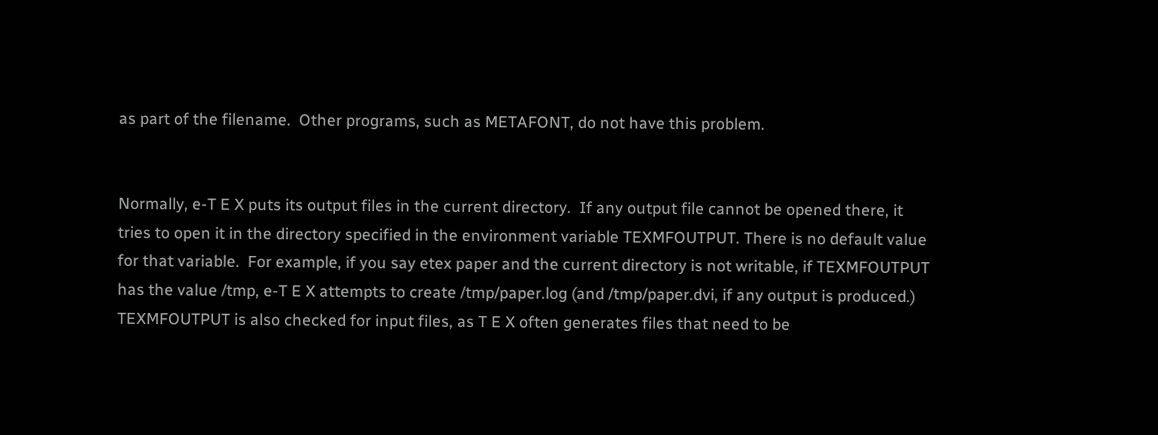as part of the filename.  Other programs, such as METAFONT, do not have this problem.


Normally, e-T E X puts its output files in the current directory.  If any output file cannot be opened there, it tries to open it in the directory specified in the environment variable TEXMFOUTPUT. There is no default value for that variable.  For example, if you say etex paper and the current directory is not writable, if TEXMFOUTPUT has the value /tmp, e-T E X attempts to create /tmp/paper.log (and /tmp/paper.dvi, if any output is produced.)  TEXMFOUTPUT is also checked for input files, as T E X often generates files that need to be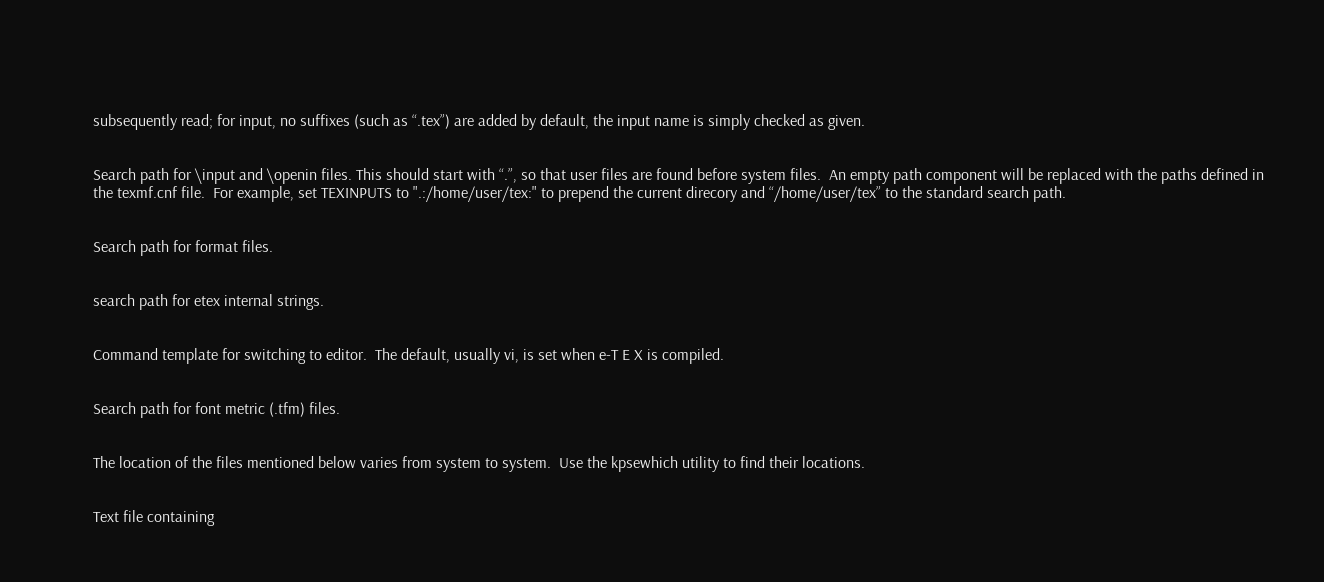subsequently read; for input, no suffixes (such as “.tex”) are added by default, the input name is simply checked as given.


Search path for \input and \openin files. This should start with “.”, so that user files are found before system files.  An empty path component will be replaced with the paths defined in the texmf.cnf file.  For example, set TEXINPUTS to ".:/home/user/tex:" to prepend the current direcory and “/home/user/tex” to the standard search path.


Search path for format files.


search path for etex internal strings.


Command template for switching to editor.  The default, usually vi, is set when e-T E X is compiled.


Search path for font metric (.tfm) files.


The location of the files mentioned below varies from system to system.  Use the kpsewhich utility to find their locations.


Text file containing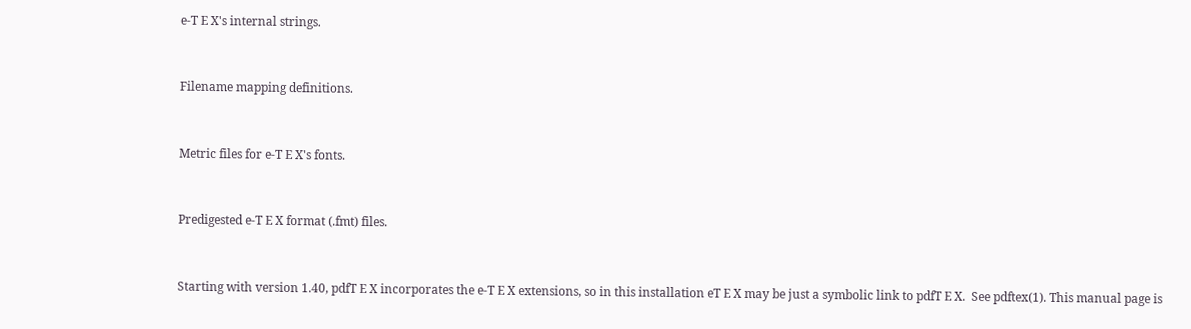e-T E X's internal strings.


Filename mapping definitions.


Metric files for e-T E X's fonts.


Predigested e-T E X format (.fmt) files.


Starting with version 1.40, pdfT E X incorporates the e-T E X extensions, so in this installation eT E X may be just a symbolic link to pdfT E X.  See pdftex(1). This manual page is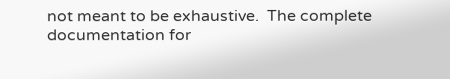not meant to be exhaustive.  The complete documentation for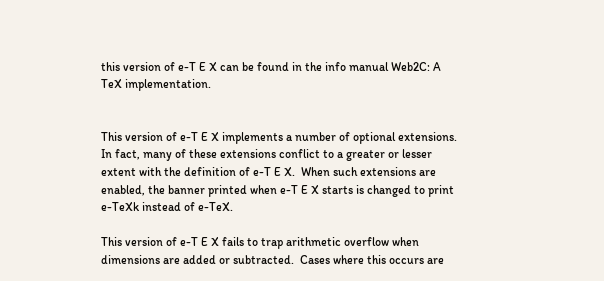this version of e-T E X can be found in the info manual Web2C: A TeX implementation.


This version of e-T E X implements a number of optional extensions. In fact, many of these extensions conflict to a greater or lesser extent with the definition of e-T E X.  When such extensions are enabled, the banner printed when e-T E X starts is changed to print e-TeXk instead of e-TeX.

This version of e-T E X fails to trap arithmetic overflow when dimensions are added or subtracted.  Cases where this occurs are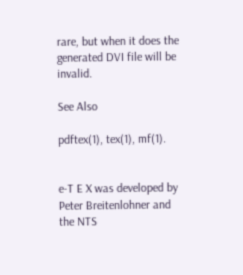rare, but when it does the generated DVI file will be invalid.

See Also

pdftex(1), tex(1), mf(1).


e-T E X was developed by Peter Breitenlohner and the NTS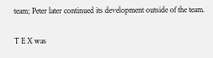team; Peter later continued its development outside of the team.

T E X was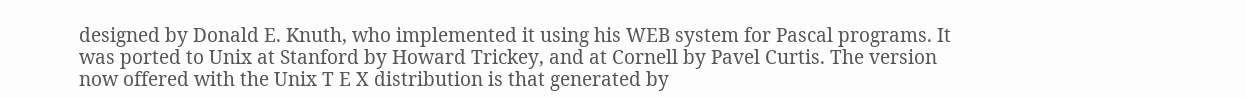designed by Donald E. Knuth, who implemented it using his WEB system for Pascal programs. It was ported to Unix at Stanford by Howard Trickey, and at Cornell by Pavel Curtis. The version now offered with the Unix T E X distribution is that generated by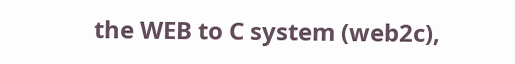the WEB to C system (web2c),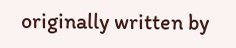originally written by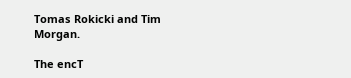Tomas Rokicki and Tim Morgan.

The encT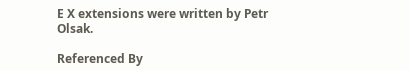E X extensions were written by Petr Olsak.

Referenced By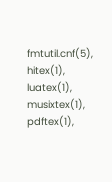fmtutil.cnf(5), hitex(1), luatex(1), musixtex(1), pdftex(1),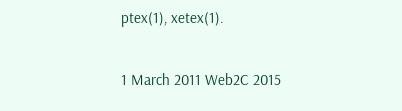ptex(1), xetex(1).

1 March 2011 Web2C 2015